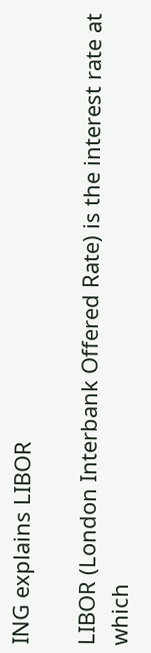ING explains LIBOR

LIBOR (London Interbank Offered Rate) is the interest rate at which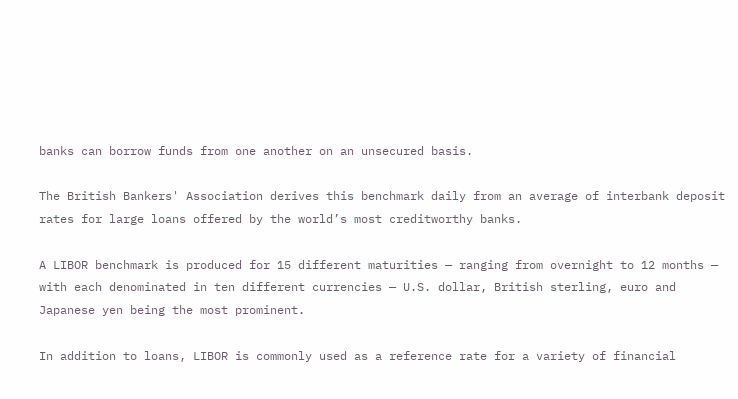banks can borrow funds from one another on an unsecured basis.

The British Bankers' Association derives this benchmark daily from an average of interbank deposit rates for large loans offered by the world’s most creditworthy banks.

A LIBOR benchmark is produced for 15 different maturities — ranging from overnight to 12 months — with each denominated in ten different currencies — U.S. dollar, British sterling, euro and Japanese yen being the most prominent.

In addition to loans, LIBOR is commonly used as a reference rate for a variety of financial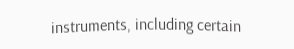instruments, including certain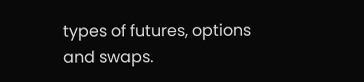types of futures, options and swaps.